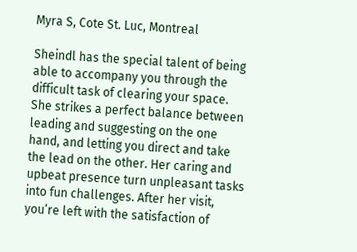Myra S, Cote St. Luc, Montreal

Sheindl has the special talent of being able to accompany you through the difficult task of clearing your space. She strikes a perfect balance between leading and suggesting on the one hand, and letting you direct and take the lead on the other. Her caring and upbeat presence turn unpleasant tasks into fun challenges. After her visit, you’re left with the satisfaction of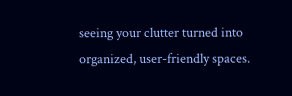seeing your clutter turned into organized, user-friendly spaces.